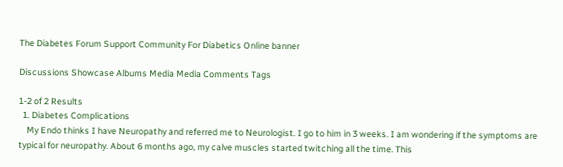The Diabetes Forum Support Community For Diabetics Online banner

Discussions Showcase Albums Media Media Comments Tags

1-2 of 2 Results
  1. Diabetes Complications
    My Endo thinks I have Neuropathy and referred me to Neurologist. I go to him in 3 weeks. I am wondering if the symptoms are typical for neuropathy. About 6 months ago, my calve muscles started twitching all the time. This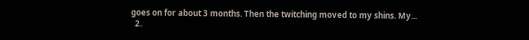goes on for about 3 months. Then the twitching moved to my shins. My...
  2.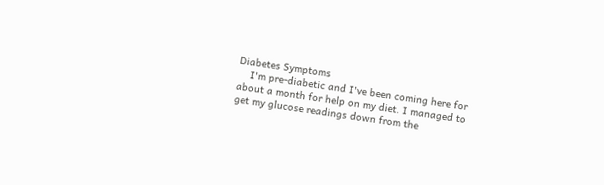Diabetes Symptoms
    I'm pre-diabetic and I've been coming here for about a month for help on my diet. I managed to get my glucose readings down from the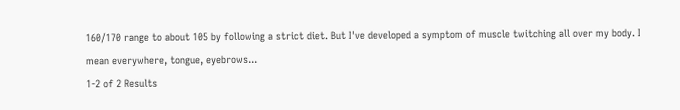160/170 range to about 105 by following a strict diet. But I've developed a symptom of muscle twitching all over my body. I mean everywhere, tongue, eyebrows...
1-2 of 2 Results